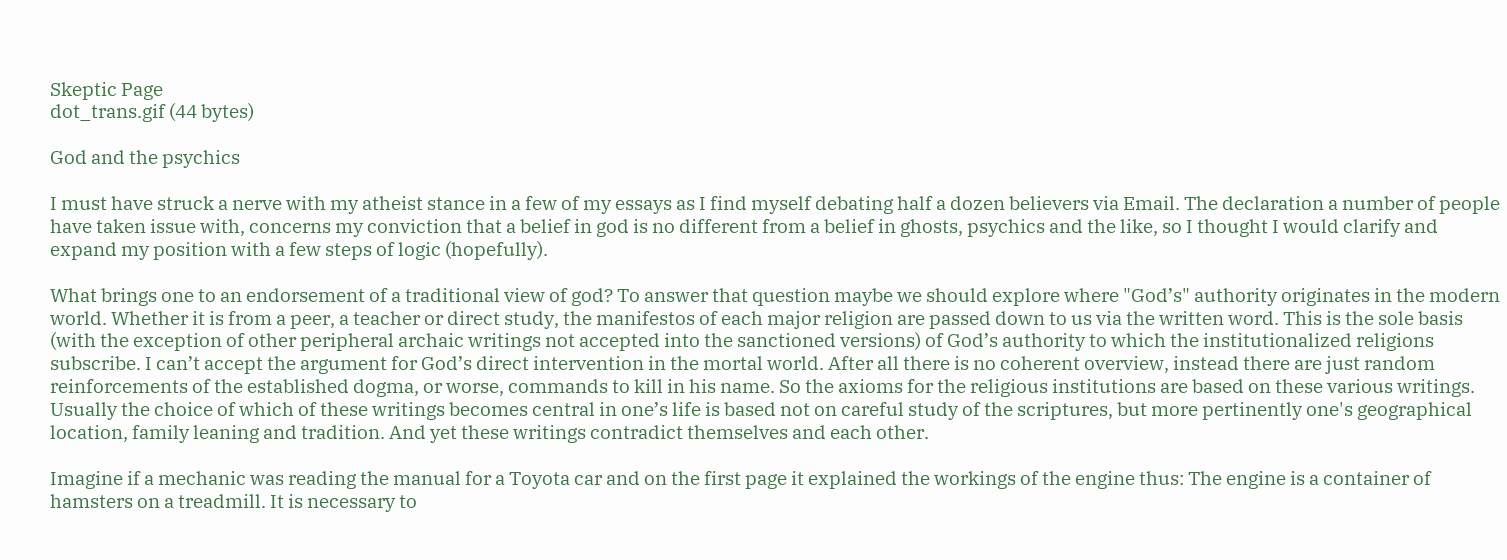Skeptic Page
dot_trans.gif (44 bytes)

God and the psychics

I must have struck a nerve with my atheist stance in a few of my essays as I find myself debating half a dozen believers via Email. The declaration a number of people have taken issue with, concerns my conviction that a belief in god is no different from a belief in ghosts, psychics and the like, so I thought I would clarify and expand my position with a few steps of logic (hopefully).

What brings one to an endorsement of a traditional view of god? To answer that question maybe we should explore where "God’s" authority originates in the modern world. Whether it is from a peer, a teacher or direct study, the manifestos of each major religion are passed down to us via the written word. This is the sole basis (with the exception of other peripheral archaic writings not accepted into the sanctioned versions) of God’s authority to which the institutionalized religions subscribe. I can’t accept the argument for God’s direct intervention in the mortal world. After all there is no coherent overview, instead there are just random reinforcements of the established dogma, or worse, commands to kill in his name. So the axioms for the religious institutions are based on these various writings. Usually the choice of which of these writings becomes central in one’s life is based not on careful study of the scriptures, but more pertinently one's geographical location, family leaning and tradition. And yet these writings contradict themselves and each other.

Imagine if a mechanic was reading the manual for a Toyota car and on the first page it explained the workings of the engine thus: The engine is a container of hamsters on a treadmill. It is necessary to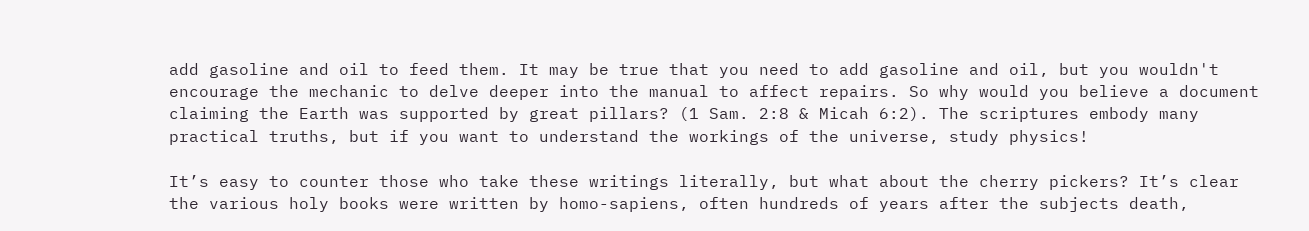add gasoline and oil to feed them. It may be true that you need to add gasoline and oil, but you wouldn't encourage the mechanic to delve deeper into the manual to affect repairs. So why would you believe a document claiming the Earth was supported by great pillars? (1 Sam. 2:8 & Micah 6:2). The scriptures embody many practical truths, but if you want to understand the workings of the universe, study physics!

It’s easy to counter those who take these writings literally, but what about the cherry pickers? It’s clear the various holy books were written by homo-sapiens, often hundreds of years after the subjects death,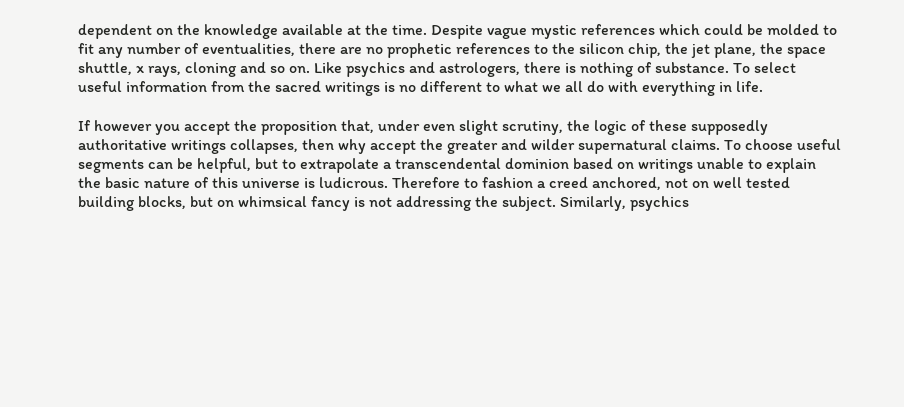dependent on the knowledge available at the time. Despite vague mystic references which could be molded to fit any number of eventualities, there are no prophetic references to the silicon chip, the jet plane, the space shuttle, x rays, cloning and so on. Like psychics and astrologers, there is nothing of substance. To select useful information from the sacred writings is no different to what we all do with everything in life.

If however you accept the proposition that, under even slight scrutiny, the logic of these supposedly authoritative writings collapses, then why accept the greater and wilder supernatural claims. To choose useful segments can be helpful, but to extrapolate a transcendental dominion based on writings unable to explain the basic nature of this universe is ludicrous. Therefore to fashion a creed anchored, not on well tested building blocks, but on whimsical fancy is not addressing the subject. Similarly, psychics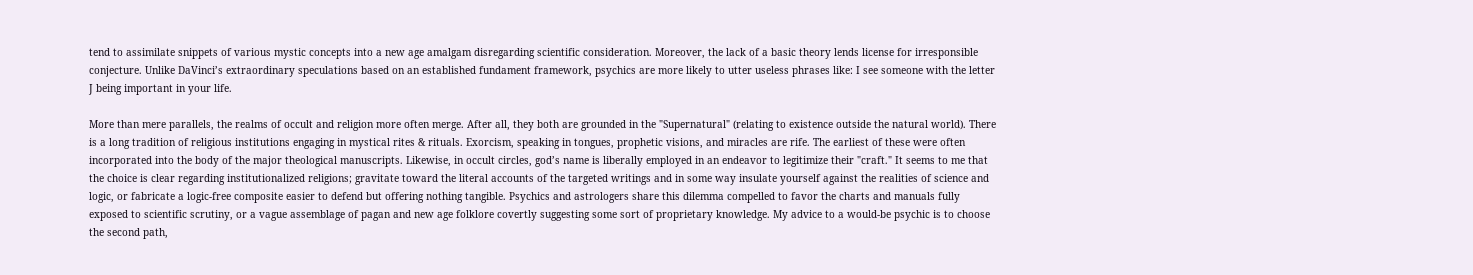tend to assimilate snippets of various mystic concepts into a new age amalgam disregarding scientific consideration. Moreover, the lack of a basic theory lends license for irresponsible conjecture. Unlike DaVinci’s extraordinary speculations based on an established fundament framework, psychics are more likely to utter useless phrases like: I see someone with the letter J being important in your life.

More than mere parallels, the realms of occult and religion more often merge. After all, they both are grounded in the "Supernatural" (relating to existence outside the natural world). There is a long tradition of religious institutions engaging in mystical rites & rituals. Exorcism, speaking in tongues, prophetic visions, and miracles are rife. The earliest of these were often incorporated into the body of the major theological manuscripts. Likewise, in occult circles, god’s name is liberally employed in an endeavor to legitimize their "craft." It seems to me that the choice is clear regarding institutionalized religions; gravitate toward the literal accounts of the targeted writings and in some way insulate yourself against the realities of science and logic, or fabricate a logic-free composite easier to defend but offering nothing tangible. Psychics and astrologers share this dilemma compelled to favor the charts and manuals fully exposed to scientific scrutiny, or a vague assemblage of pagan and new age folklore covertly suggesting some sort of proprietary knowledge. My advice to a would-be psychic is to choose the second path,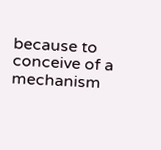because to conceive of a mechanism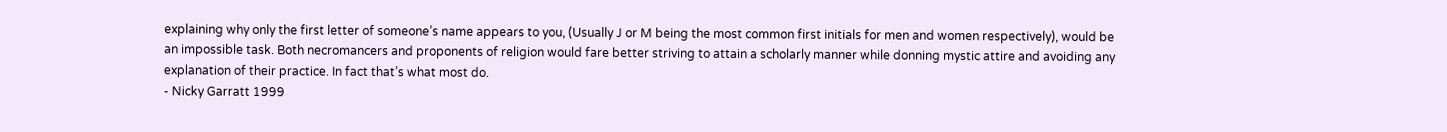explaining why only the first letter of someone’s name appears to you, (Usually J or M being the most common first initials for men and women respectively), would be an impossible task. Both necromancers and proponents of religion would fare better striving to attain a scholarly manner while donning mystic attire and avoiding any explanation of their practice. In fact that’s what most do.
- Nicky Garratt 1999